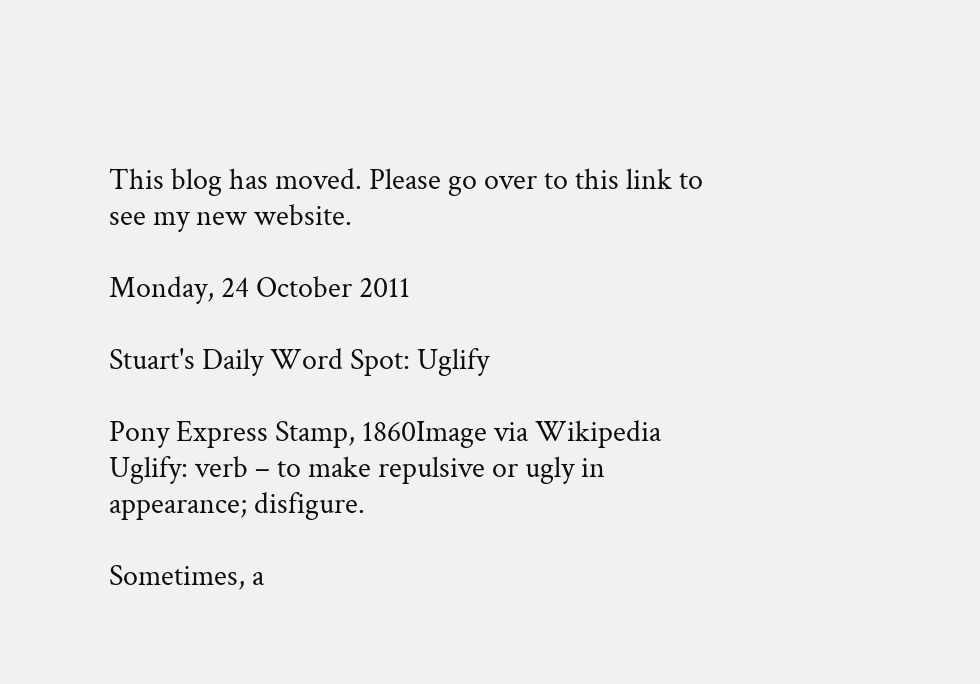This blog has moved. Please go over to this link to see my new website.

Monday, 24 October 2011

Stuart's Daily Word Spot: Uglify

Pony Express Stamp, 1860Image via Wikipedia
Uglify: verb – to make repulsive or ugly in appearance; disfigure.

Sometimes, a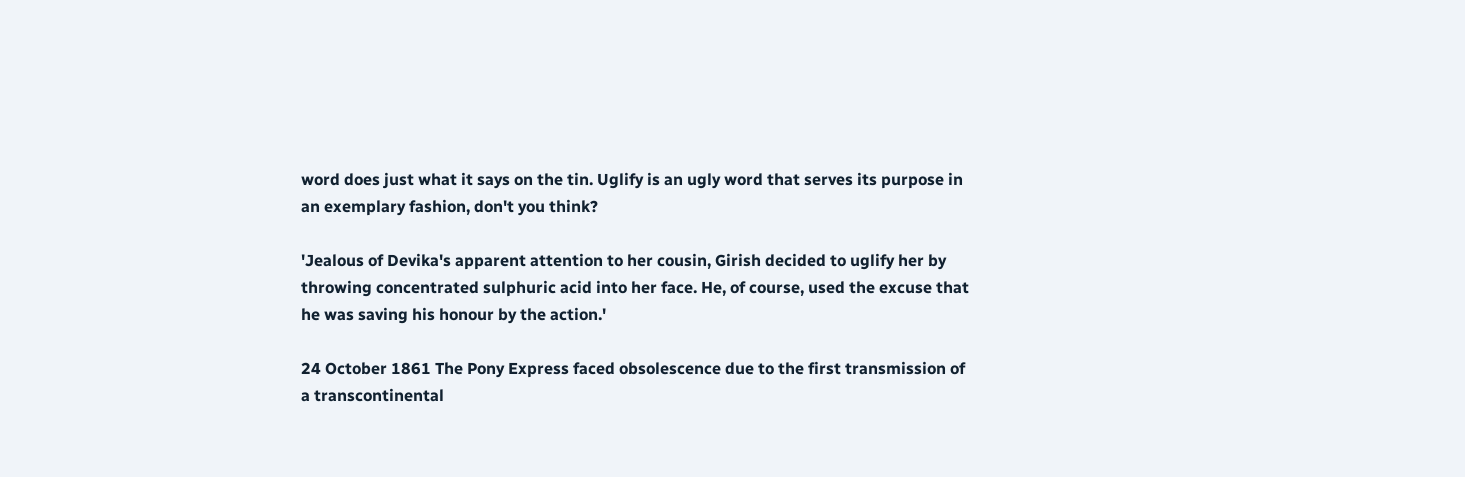word does just what it says on the tin. Uglify is an ugly word that serves its purpose in an exemplary fashion, don't you think?

'Jealous of Devika's apparent attention to her cousin, Girish decided to uglify her by throwing concentrated sulphuric acid into her face. He, of course, used the excuse that he was saving his honour by the action.'

24 October 1861 The Pony Express faced obsolescence due to the first transmission of a transcontinental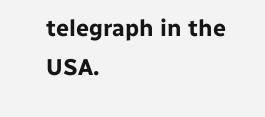telegraph in the USA.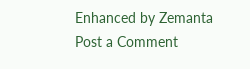Enhanced by Zemanta
Post a Comment